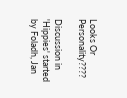Looks Or Personality????

Discussion in 'Hippies' started by Foladh, Jan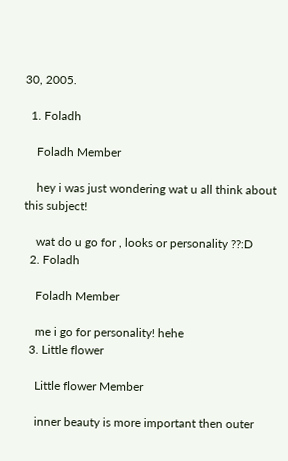30, 2005.

  1. Foladh

    Foladh Member

    hey i was just wondering wat u all think about this subject!

    wat do u go for , looks or personality ??:D
  2. Foladh

    Foladh Member

    me i go for personality! hehe
  3. Little flower

    Little flower Member

    inner beauty is more important then outer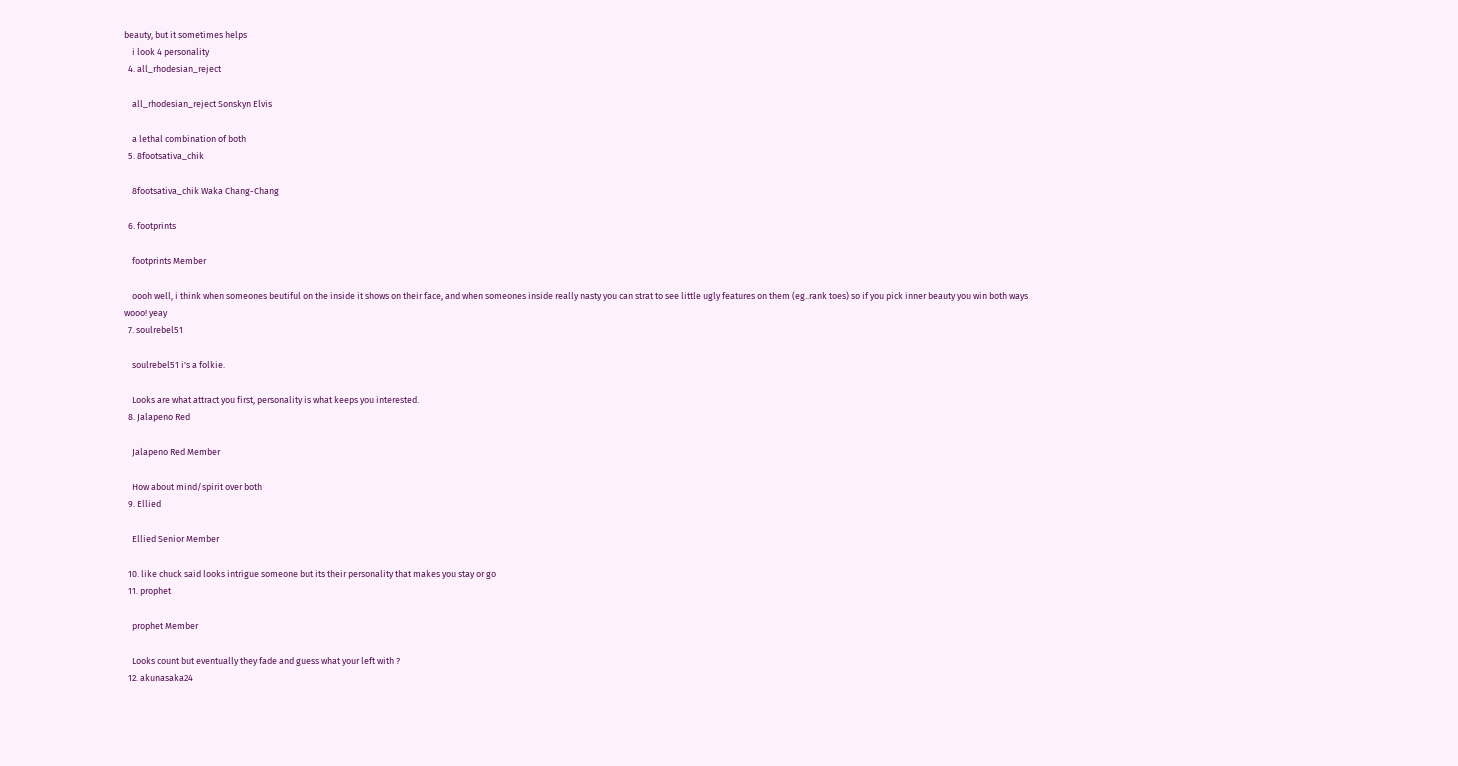beauty, but it sometimes helps
    i look 4 personality
  4. all_rhodesian_reject

    all_rhodesian_reject Sonskyn Elvis

    a lethal combination of both
  5. 8footsativa_chik

    8footsativa_chik Waka Chang-Chang

  6. footprints

    footprints Member

    oooh well, i think when someones beutiful on the inside it shows on their face, and when someones inside really nasty you can strat to see little ugly features on them (eg..rank toes) so if you pick inner beauty you win both ways wooo! yeay
  7. soulrebel51

    soulrebel51 i's a folkie.

    Looks are what attract you first, personality is what keeps you interested.
  8. Jalapeno Red

    Jalapeno Red Member

    How about mind/spirit over both
  9. Ellied

    Ellied Senior Member

  10. like chuck said looks intrigue someone but its their personality that makes you stay or go
  11. prophet

    prophet Member

    Looks count but eventually they fade and guess what your left with ?
  12. akunasaka24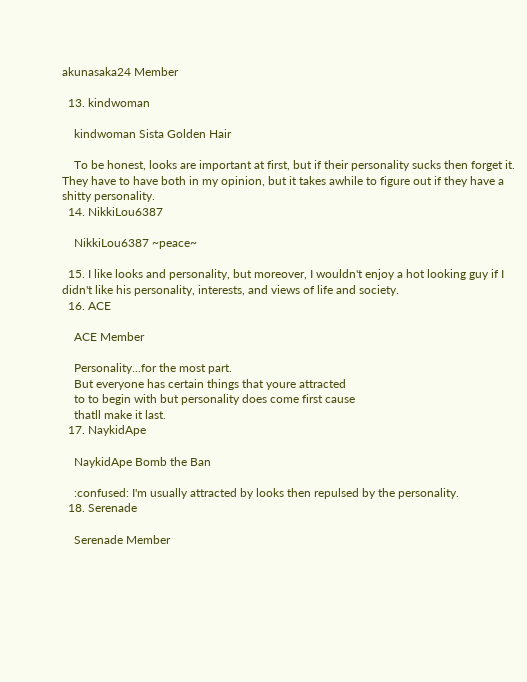akunasaka24 Member

  13. kindwoman

    kindwoman Sista Golden Hair

    To be honest, looks are important at first, but if their personality sucks then forget it. They have to have both in my opinion, but it takes awhile to figure out if they have a shitty personality.
  14. NikkiLou6387

    NikkiLou6387 ~peace~

  15. I like looks and personality, but moreover, I wouldn't enjoy a hot looking guy if I didn't like his personality, interests, and views of life and society.
  16. ACE

    ACE Member

    Personality...for the most part.
    But everyone has certain things that youre attracted
    to to begin with but personality does come first cause
    thatll make it last.
  17. NaykidApe

    NaykidApe Bomb the Ban

    :confused: I'm usually attracted by looks then repulsed by the personality.
  18. Serenade

    Serenade Member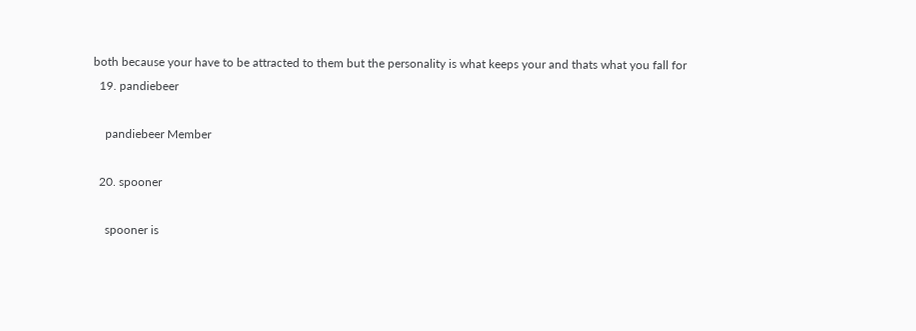both because your have to be attracted to them but the personality is what keeps your and thats what you fall for
  19. pandiebeer

    pandiebeer Member

  20. spooner

    spooner is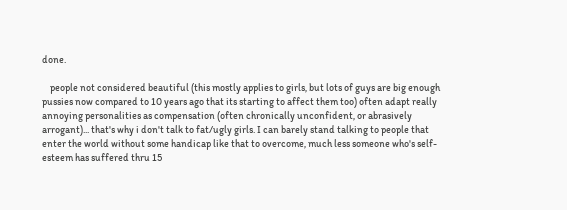done.

    people not considered beautiful (this mostly applies to girls, but lots of guys are big enough pussies now compared to 10 years ago that its starting to affect them too) often adapt really annoying personalities as compensation (often chronically unconfident, or abrasively arrogant)... that's why i don't talk to fat/ugly girls. I can barely stand talking to people that enter the world without some handicap like that to overcome, much less someone who's self-esteem has suffered thru 15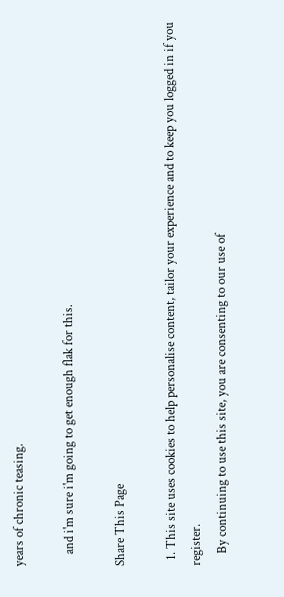years of chronic teasing.

    and i'm sure i'm going to get enough flak for this.

Share This Page

  1. This site uses cookies to help personalise content, tailor your experience and to keep you logged in if you register.
    By continuing to use this site, you are consenting to our use of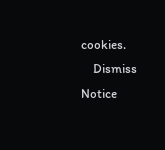cookies.
    Dismiss Notice